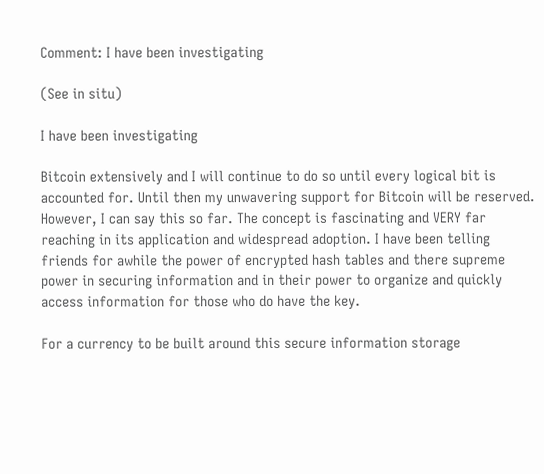Comment: I have been investigating

(See in situ)

I have been investigating

Bitcoin extensively and I will continue to do so until every logical bit is accounted for. Until then my unwavering support for Bitcoin will be reserved. However, I can say this so far. The concept is fascinating and VERY far reaching in its application and widespread adoption. I have been telling friends for awhile the power of encrypted hash tables and there supreme power in securing information and in their power to organize and quickly access information for those who do have the key.

For a currency to be built around this secure information storage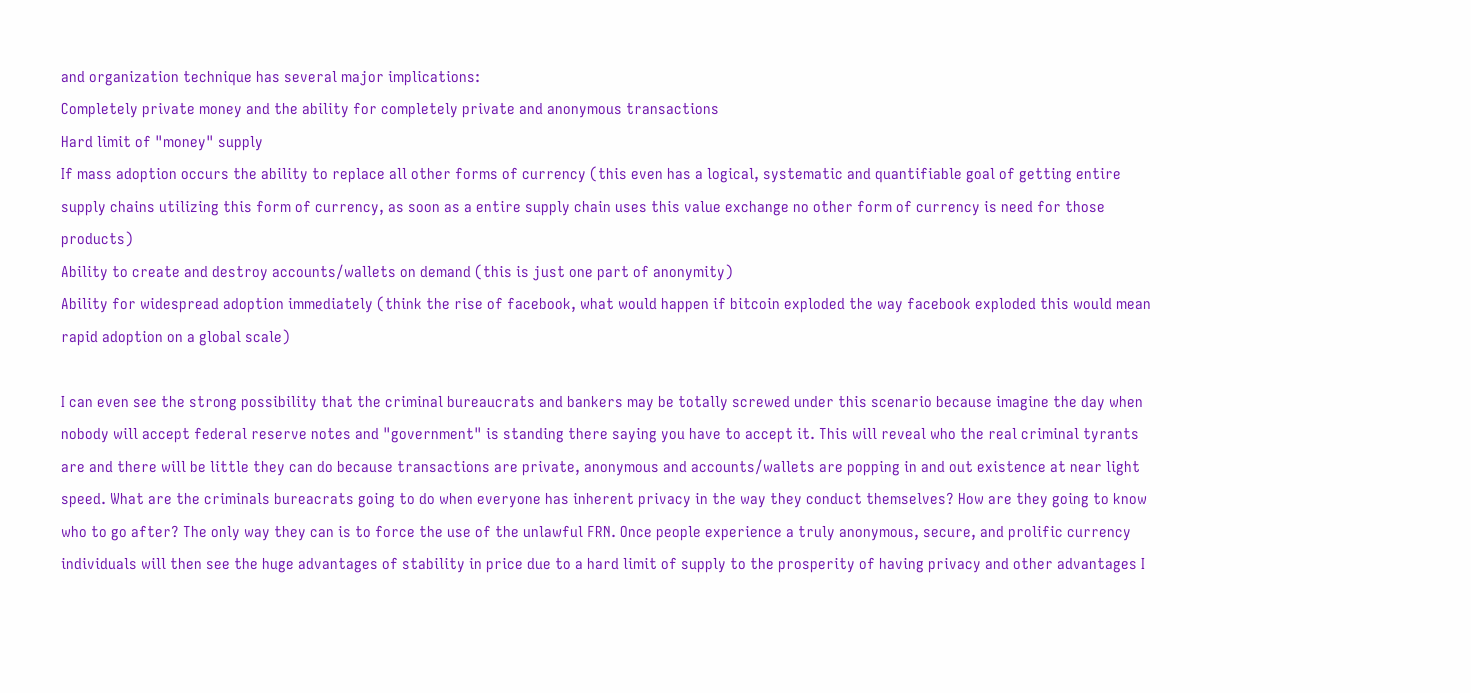and organization technique has several major implications:
Completely private money and the ability for completely private and anonymous transactions
Hard limit of "money" supply
If mass adoption occurs the ability to replace all other forms of currency (this even has a logical, systematic and quantifiable goal of getting entire supply chains utilizing this form of currency, as soon as a entire supply chain uses this value exchange no other form of currency is need for those products)
Ability to create and destroy accounts/wallets on demand (this is just one part of anonymity)
Ability for widespread adoption immediately (think the rise of facebook, what would happen if bitcoin exploded the way facebook exploded this would mean rapid adoption on a global scale)

I can even see the strong possibility that the criminal bureaucrats and bankers may be totally screwed under this scenario because imagine the day when nobody will accept federal reserve notes and "government" is standing there saying you have to accept it. This will reveal who the real criminal tyrants are and there will be little they can do because transactions are private, anonymous and accounts/wallets are popping in and out existence at near light speed. What are the criminals bureacrats going to do when everyone has inherent privacy in the way they conduct themselves? How are they going to know who to go after? The only way they can is to force the use of the unlawful FRN. Once people experience a truly anonymous, secure, and prolific currency individuals will then see the huge advantages of stability in price due to a hard limit of supply to the prosperity of having privacy and other advantages I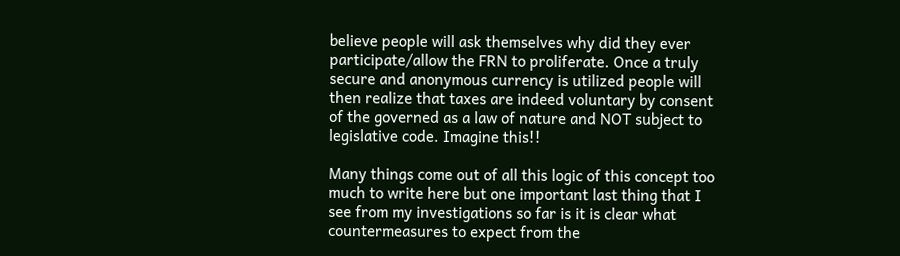believe people will ask themselves why did they ever participate/allow the FRN to proliferate. Once a truly secure and anonymous currency is utilized people will then realize that taxes are indeed voluntary by consent of the governed as a law of nature and NOT subject to legislative code. Imagine this!!

Many things come out of all this logic of this concept too much to write here but one important last thing that I see from my investigations so far is it is clear what countermeasures to expect from the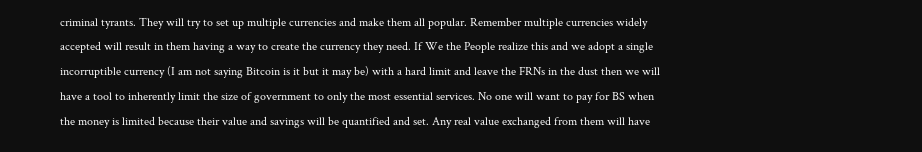criminal tyrants. They will try to set up multiple currencies and make them all popular. Remember multiple currencies widely accepted will result in them having a way to create the currency they need. If We the People realize this and we adopt a single incorruptible currency (I am not saying Bitcoin is it but it may be) with a hard limit and leave the FRNs in the dust then we will have a tool to inherently limit the size of government to only the most essential services. No one will want to pay for BS when the money is limited because their value and savings will be quantified and set. Any real value exchanged from them will have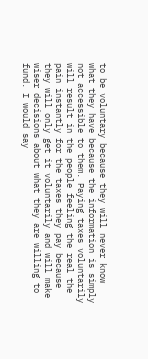to be voluntary because they will never know what they have because the information is simply not accessible to them. Paying taxes voluntarily will result in the people feeling the real the pain instantly for the taxes they pay because they will only get it voluntarily and will make wiser decisions about what they are willing to fund. I would say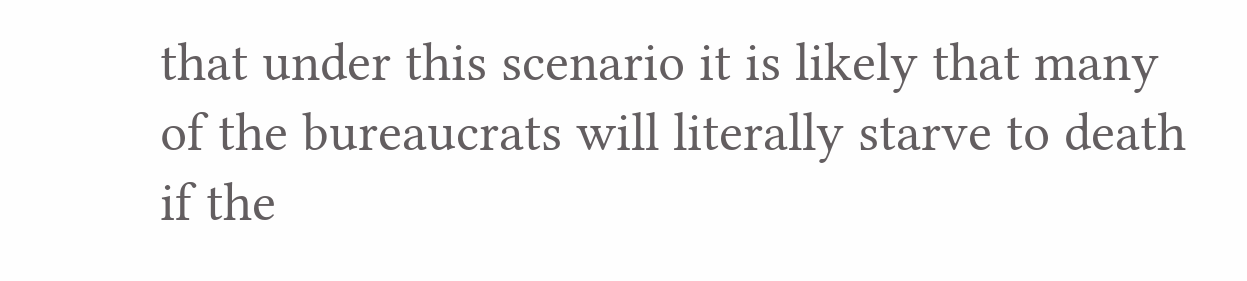that under this scenario it is likely that many of the bureaucrats will literally starve to death if the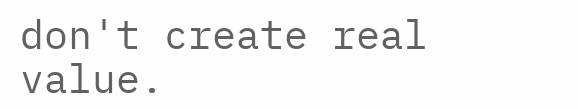don't create real value.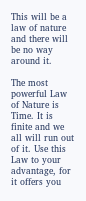This will be a law of nature and there will be no way around it.

The most powerful Law of Nature is Time. It is finite and we all will run out of it. Use this Law to your advantage, for it offers you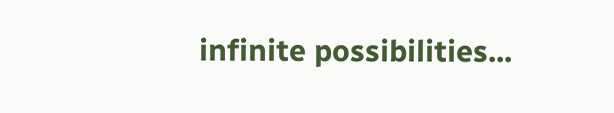infinite possibilities...